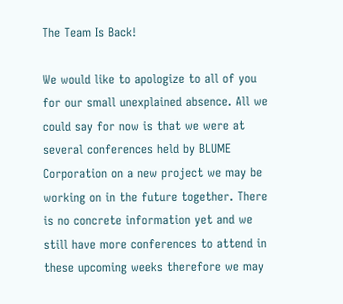The Team Is Back!

We would like to apologize to all of you for our small unexplained absence. All we could say for now is that we were at several conferences held by BLUME Corporation on a new project we may be working on in the future together. There is no concrete information yet and we still have more conferences to attend in these upcoming weeks therefore we may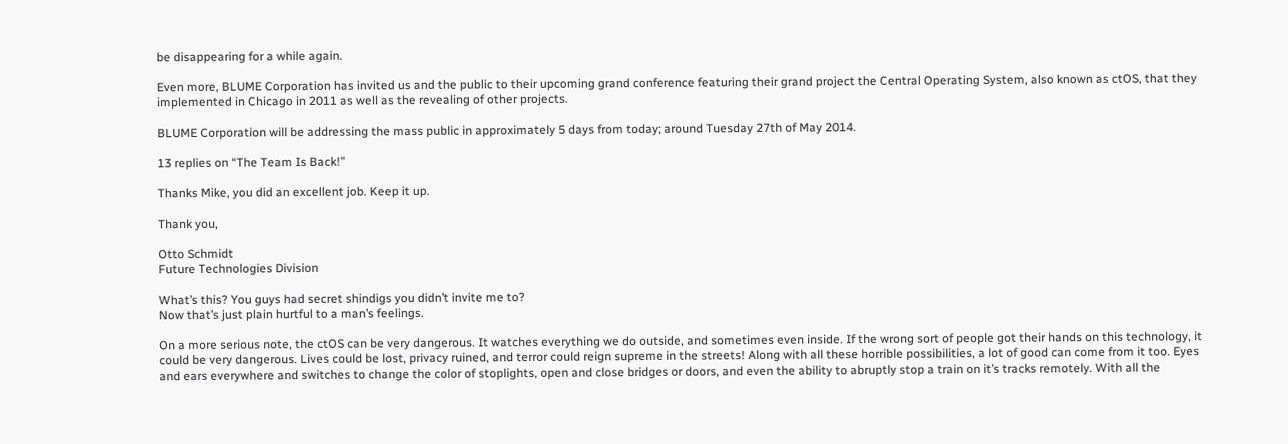be disappearing for a while again.

Even more, BLUME Corporation has invited us and the public to their upcoming grand conference featuring their grand project the Central Operating System, also known as ctOS, that they implemented in Chicago in 2011 as well as the revealing of other projects.

BLUME Corporation will be addressing the mass public in approximately 5 days from today; around Tuesday 27th of May 2014.

13 replies on “The Team Is Back!”

Thanks Mike, you did an excellent job. Keep it up.

Thank you,

Otto Schmidt
Future Technologies Division

What’s this? You guys had secret shindigs you didn’t invite me to?
Now that’s just plain hurtful to a man’s feelings.

On a more serious note, the ctOS can be very dangerous. It watches everything we do outside, and sometimes even inside. If the wrong sort of people got their hands on this technology, it could be very dangerous. Lives could be lost, privacy ruined, and terror could reign supreme in the streets! Along with all these horrible possibilities, a lot of good can come from it too. Eyes and ears everywhere and switches to change the color of stoplights, open and close bridges or doors, and even the ability to abruptly stop a train on it’s tracks remotely. With all the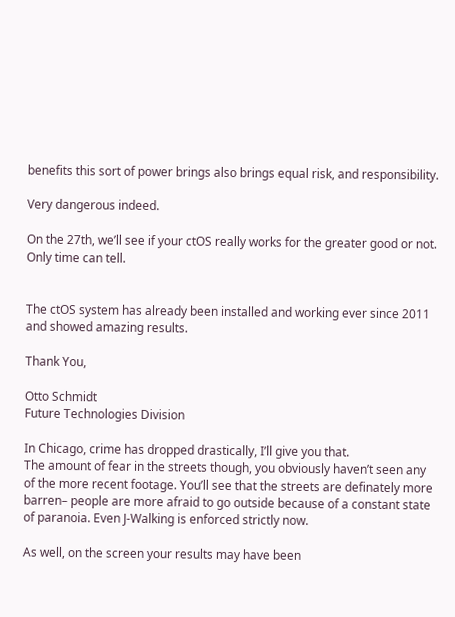benefits this sort of power brings also brings equal risk, and responsibility.

Very dangerous indeed.

On the 27th, we’ll see if your ctOS really works for the greater good or not. Only time can tell.


The ctOS system has already been installed and working ever since 2011 and showed amazing results.

Thank You,

Otto Schmidt
Future Technologies Division

In Chicago, crime has dropped drastically, I’ll give you that.
The amount of fear in the streets though, you obviously haven’t seen any of the more recent footage. You’ll see that the streets are definately more barren– people are more afraid to go outside because of a constant state of paranoia. Even J-Walking is enforced strictly now.

As well, on the screen your results may have been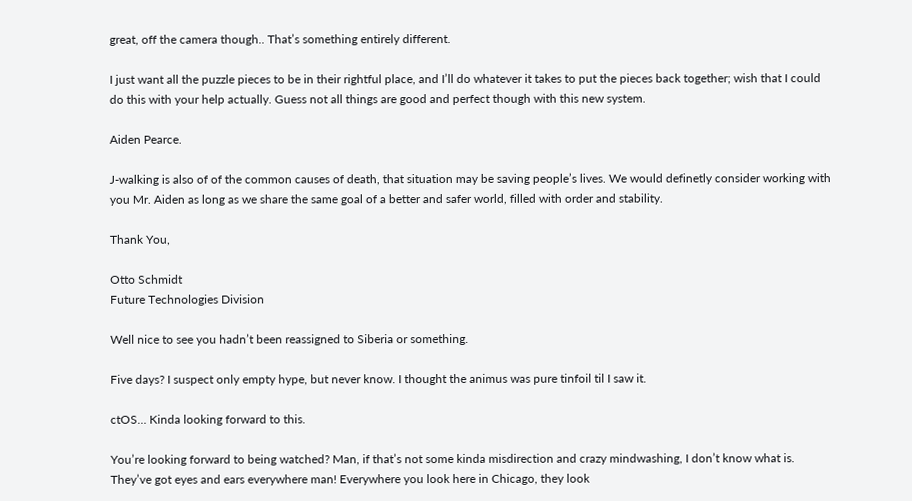great, off the camera though.. That’s something entirely different.

I just want all the puzzle pieces to be in their rightful place, and I’ll do whatever it takes to put the pieces back together; wish that I could do this with your help actually. Guess not all things are good and perfect though with this new system.

Aiden Pearce.

J-walking is also of of the common causes of death, that situation may be saving people’s lives. We would definetly consider working with you Mr. Aiden as long as we share the same goal of a better and safer world, filled with order and stability.

Thank You,

Otto Schmidt
Future Technologies Division

Well nice to see you hadn’t been reassigned to Siberia or something.

Five days? I suspect only empty hype, but never know. I thought the animus was pure tinfoil til I saw it.

ctOS… Kinda looking forward to this.

You’re looking forward to being watched? Man, if that’s not some kinda misdirection and crazy mindwashing, I don’t know what is.
They’ve got eyes and ears everywhere man! Everywhere you look here in Chicago, they look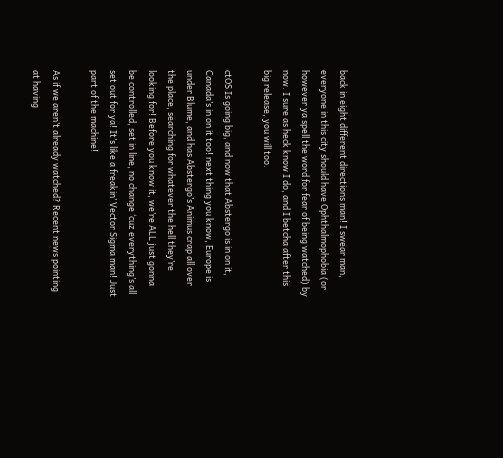back in eight different directions man! I swear man, everyone in this city should have Ophthalmophobia (or however ya spell the word for fear of being watched) by now. I sure as heck know I do, and I betcha after this big release, you will too.

ctOS Is going big, and now that Abstergo is in on it, Canada’s in on it too! next thing you know, Europe is under Blume, and has Abstergo’s Animus crap all over the place, searching for whatever the hell they’re looking for! Before you know it, we’re ALL just gonna be controlled, set in line, no change ‘cuz everything’s all set out for ya! It’s like a freakin’ Vector Sigma man! Just part of the machine!

As if we aren’t already watched? Recent news pointing at having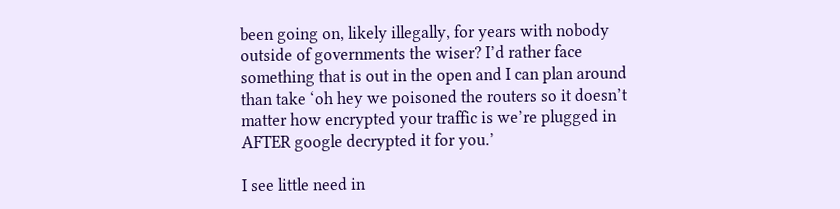been going on, likely illegally, for years with nobody outside of governments the wiser? I’d rather face something that is out in the open and I can plan around than take ‘oh hey we poisoned the routers so it doesn’t matter how encrypted your traffic is we’re plugged in AFTER google decrypted it for you.’

I see little need in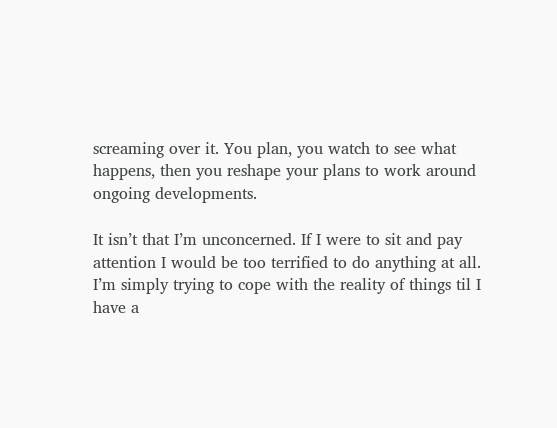screaming over it. You plan, you watch to see what happens, then you reshape your plans to work around ongoing developments.

It isn’t that I’m unconcerned. If I were to sit and pay attention I would be too terrified to do anything at all. I’m simply trying to cope with the reality of things til I have a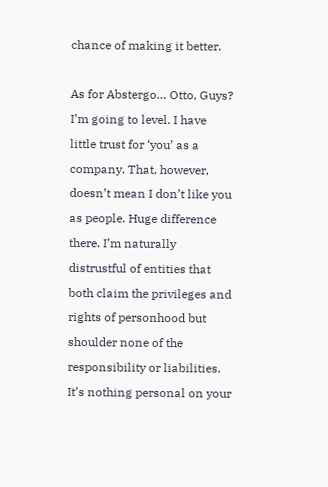chance of making it better.

As for Abstergo… Otto, Guys? I’m going to level. I have little trust for ‘you’ as a company. That, however, doesn’t mean I don’t like you as people. Huge difference there. I’m naturally distrustful of entities that both claim the privileges and rights of personhood but shoulder none of the responsibility or liabilities. It’s nothing personal on your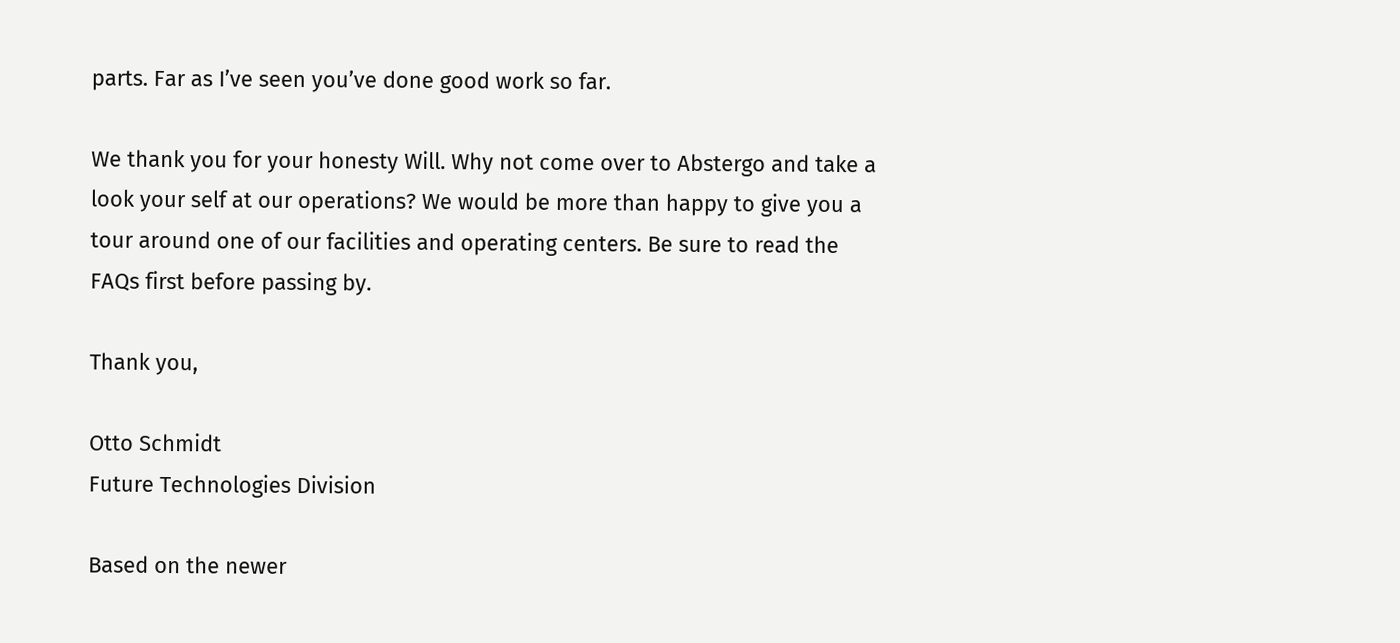parts. Far as I’ve seen you’ve done good work so far.

We thank you for your honesty Will. Why not come over to Abstergo and take a look your self at our operations? We would be more than happy to give you a tour around one of our facilities and operating centers. Be sure to read the FAQs first before passing by.

Thank you,

Otto Schmidt
Future Technologies Division

Based on the newer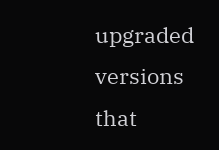upgraded versions that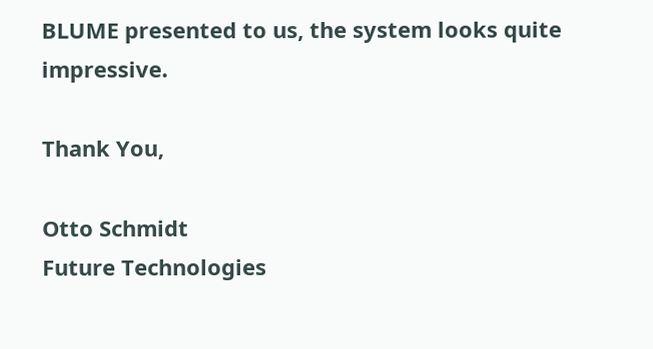BLUME presented to us, the system looks quite impressive.

Thank You,

Otto Schmidt
Future Technologies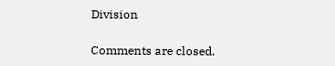Division

Comments are closed.